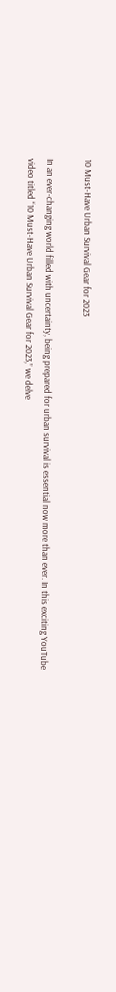10 Must-Have Urban Survival Gear for 2023

In an ever-changing world filled with uncertainty, being prepared for urban survival is essential now more than ever. In this exciting YouTube video titled “10 Must-Have Urban Survival Gear for 2023,” we delve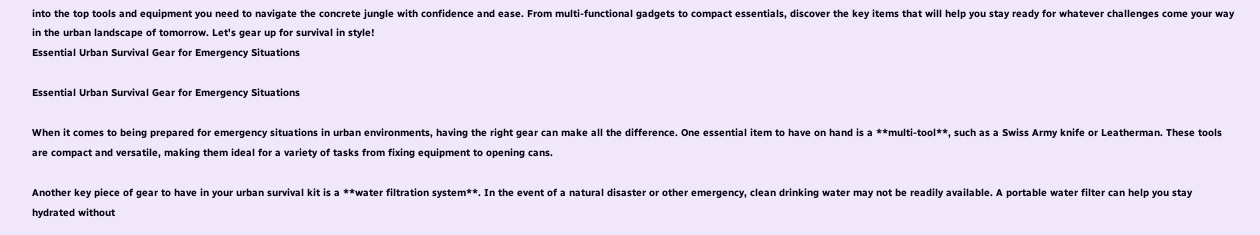into the top tools and equipment you need to navigate the concrete jungle with confidence and ease. From multi-functional gadgets to compact essentials, discover the key items that will help you stay ready for whatever challenges come your way in the urban landscape of tomorrow. Let's gear up for survival in style!
Essential Urban Survival Gear for Emergency Situations

Essential Urban Survival Gear for Emergency Situations

When it comes to being prepared for emergency situations in urban environments, having the right gear can make all the difference. One essential item to have on hand is a **multi-tool**, such as a Swiss Army knife or Leatherman. These tools are compact and versatile, making them ideal for a variety of tasks from fixing equipment to opening cans.

Another key piece of gear to have in your urban survival kit is a **water filtration system**. In the event of a natural disaster or other emergency, clean drinking water may not be readily available. A portable water filter can help you stay hydrated without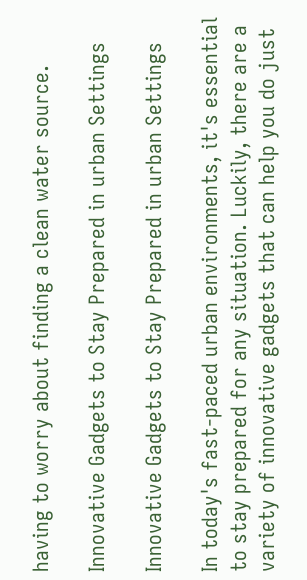having to worry about finding a clean water source.

Innovative Gadgets to Stay Prepared in urban Settings

Innovative Gadgets to Stay Prepared in urban Settings

In today's fast-paced urban environments, it's essential to stay prepared for any situation. Luckily, there are a variety of innovative gadgets that can help you do just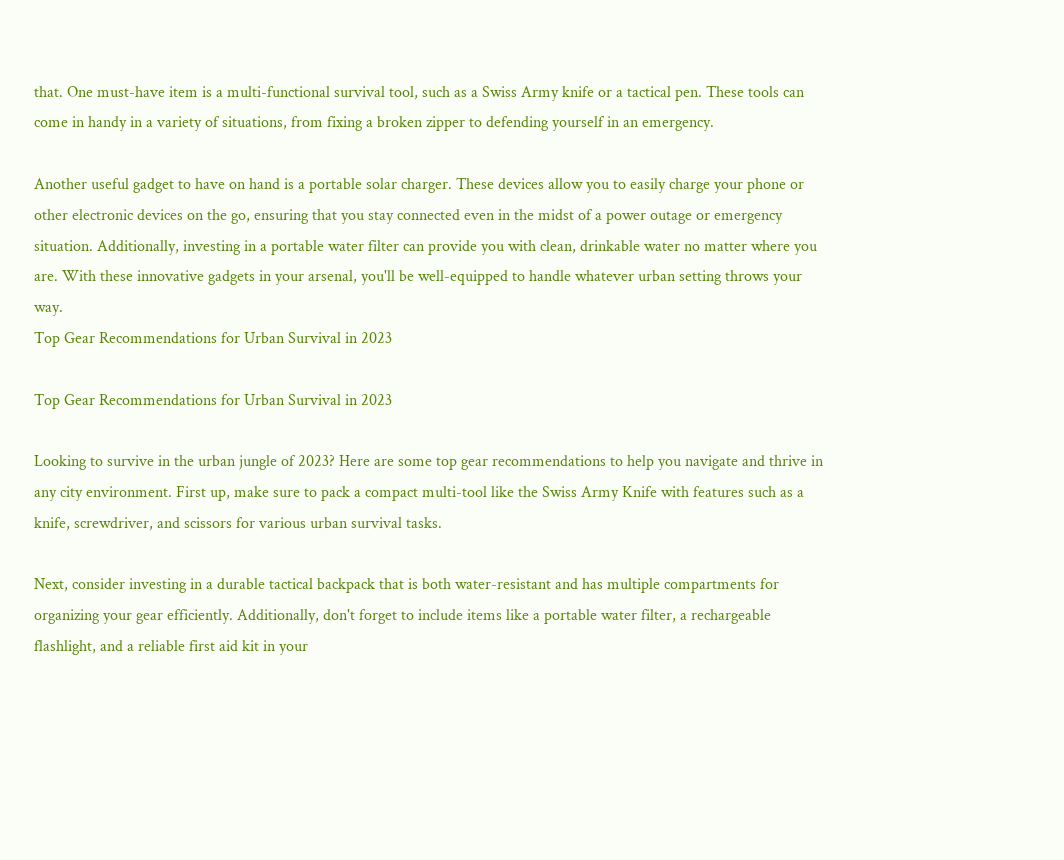that. One must-have item is a multi-functional survival tool, such as a Swiss Army knife or a tactical pen. These tools can come in handy in a variety of situations, from fixing a broken zipper to defending yourself in an emergency.

Another useful gadget to have on hand is a portable solar charger. These devices allow you to easily charge your phone or other electronic devices on the go, ensuring that you stay connected even in the midst of a power outage or emergency situation. Additionally, investing in a portable water filter can provide you with clean, drinkable water no matter where you are. With these innovative gadgets in your arsenal, you'll be well-equipped to handle whatever urban setting throws your way.
Top Gear Recommendations for Urban Survival in 2023

Top Gear Recommendations for Urban Survival in 2023

Looking to survive in the urban jungle of 2023? Here are some top gear recommendations to help you navigate and thrive in any city environment. First up, make sure to pack a compact multi-tool like the Swiss Army Knife with features such as a knife, screwdriver, and scissors for various urban survival tasks.

Next, consider investing in a durable tactical backpack that is both water-resistant and has multiple compartments for organizing your gear efficiently. Additionally, don't forget to include items like a portable water filter, a rechargeable flashlight, and a reliable first aid kit in your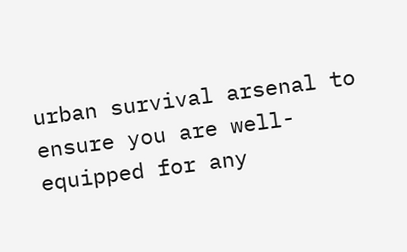urban survival arsenal to ensure you are well-equipped for any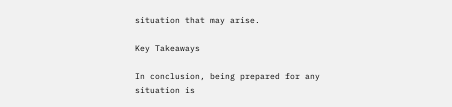situation that may arise.

Key Takeaways

In conclusion, being prepared for any situation is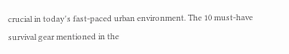crucial in today's fast-paced urban environment. The 10 must-have survival gear mentioned in the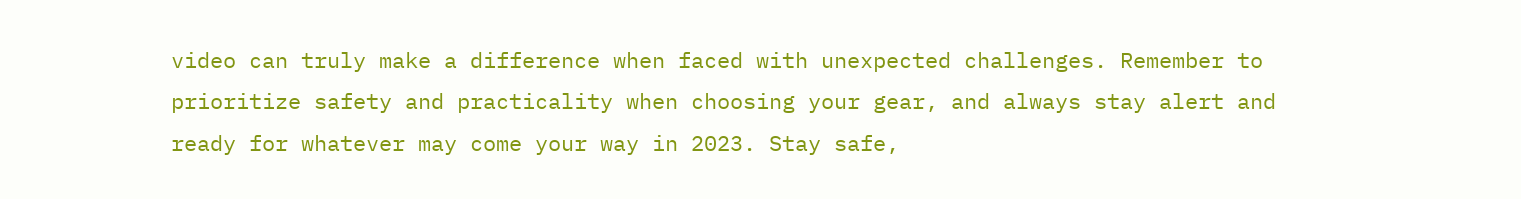video can truly make a difference when faced with unexpected challenges. Remember to prioritize safety and practicality when choosing your gear, and always stay alert and ready for whatever may come your way in 2023. Stay safe,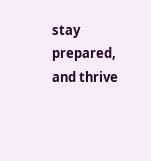stay prepared, and thrive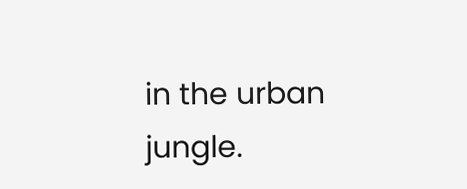in the urban jungle.